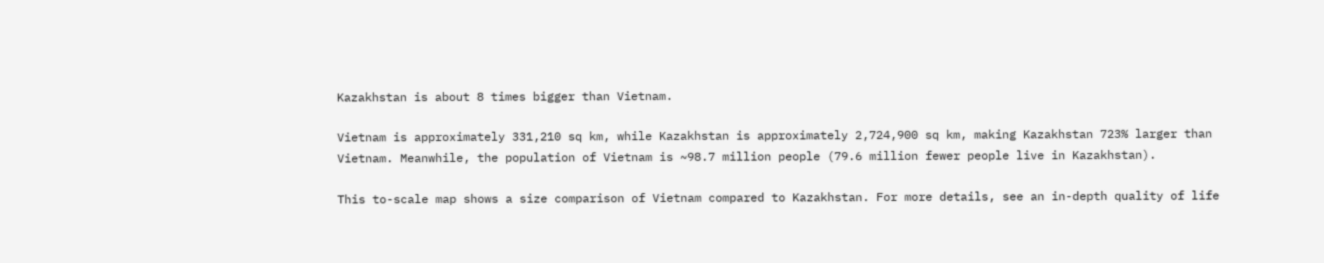Kazakhstan is about 8 times bigger than Vietnam.

Vietnam is approximately 331,210 sq km, while Kazakhstan is approximately 2,724,900 sq km, making Kazakhstan 723% larger than Vietnam. Meanwhile, the population of Vietnam is ~98.7 million people (79.6 million fewer people live in Kazakhstan).

This to-scale map shows a size comparison of Vietnam compared to Kazakhstan. For more details, see an in-depth quality of life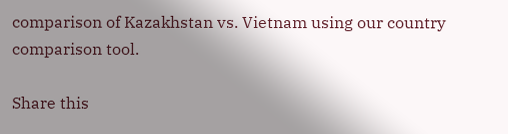comparison of Kazakhstan vs. Vietnam using our country comparison tool.

Share this